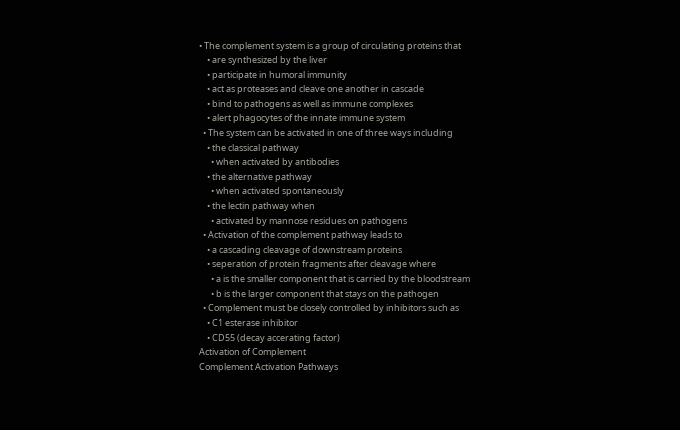• The complement system is a group of circulating proteins that
    • are synthesized by the liver
    • participate in humoral immunity
    • act as proteases and cleave one another in cascade
    • bind to pathogens as well as immune complexes
    • alert phagocytes of the innate immune system
  • The system can be activated in one of three ways including
    • the classical pathway
      • when activated by antibodies
    • the alternative pathway
      • when activated spontaneously
    • the lectin pathway when
      • activated by mannose residues on pathogens
  • Activation of the complement pathway leads to
    • a cascading cleavage of downstream proteins
    • seperation of protein fragments after cleavage where
      • a is the smaller component that is carried by the bloodstream
      • b is the larger component that stays on the pathogen
  • Complement must be closely controlled by inhibitors such as
    • C1 esterase inhibitor
    • CD55 (decay accerating factor)
Activation of Complement
Complement Activation Pathways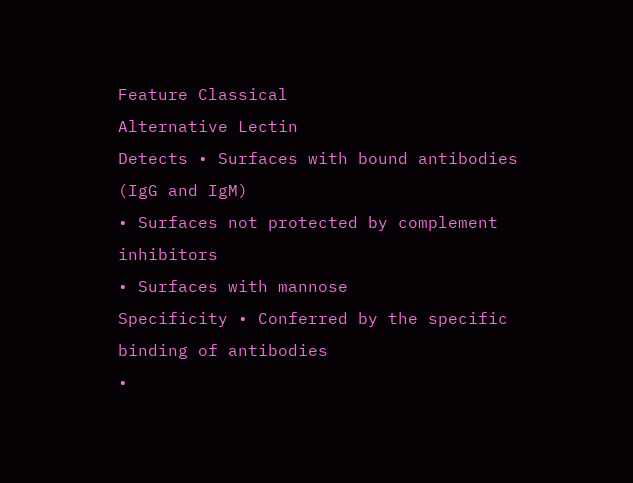Feature Classical
Alternative Lectin
Detects • Surfaces with bound antibodies (IgG and IgM)
• Surfaces not protected by complement inhibitors
• Surfaces with mannose
Specificity • Conferred by the specific binding of antibodies
•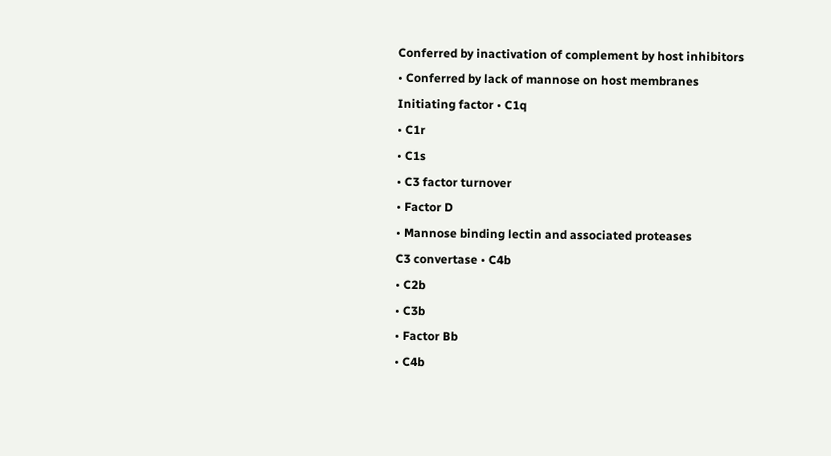Conferred by inactivation of complement by host inhibitors
• Conferred by lack of mannose on host membranes
Initiating factor • C1q
• C1r
• C1s
• C3 factor turnover
• Factor D
• Mannose binding lectin and associated proteases
C3 convertase • C4b
• C2b
• C3b
• Factor Bb
• C4b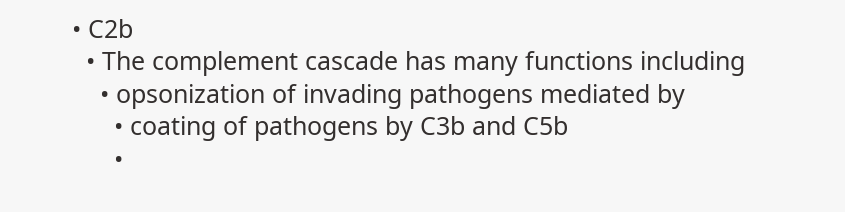• C2b
  • The complement cascade has many functions including
    • opsonization of invading pathogens mediated by
      • coating of pathogens by C3b and C5b
      •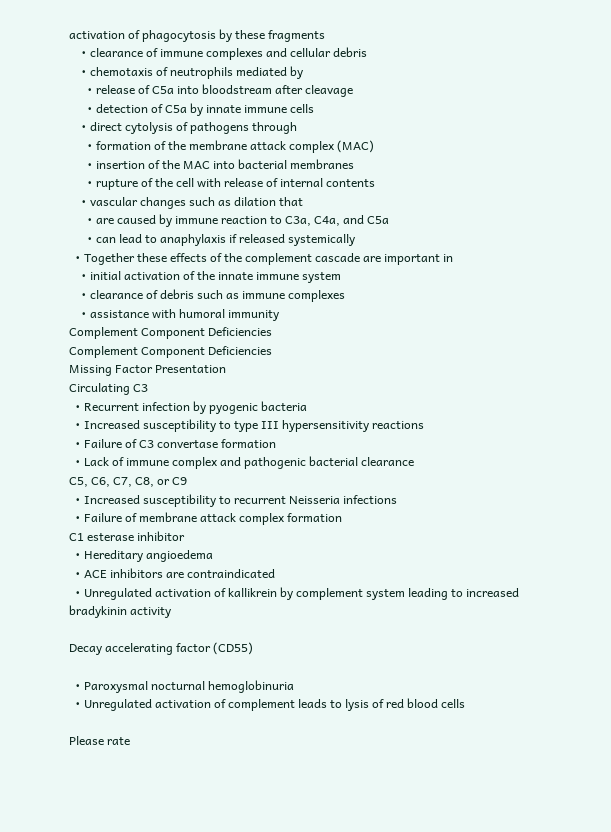activation of phagocytosis by these fragments
    • clearance of immune complexes and cellular debris
    • chemotaxis of neutrophils mediated by
      • release of C5a into bloodstream after cleavage
      • detection of C5a by innate immune cells
    • direct cytolysis of pathogens through
      • formation of the membrane attack complex (MAC)
      • insertion of the MAC into bacterial membranes
      • rupture of the cell with release of internal contents
    • vascular changes such as dilation that
      • are caused by immune reaction to C3a, C4a, and C5a
      • can lead to anaphylaxis if released systemically
  • Together these effects of the complement cascade are important in
    • initial activation of the innate immune system
    • clearance of debris such as immune complexes
    • assistance with humoral immunity
Complement Component Deficiencies
Complement Component Deficiencies
Missing Factor Presentation
Circulating C3
  • Recurrent infection by pyogenic bacteria
  • Increased susceptibility to type III hypersensitivity reactions
  • Failure of C3 convertase formation
  • Lack of immune complex and pathogenic bacterial clearance
C5, C6, C7, C8, or C9
  • Increased susceptibility to recurrent Neisseria infections
  • Failure of membrane attack complex formation
C1 esterase inhibitor
  • Hereditary angioedema
  • ACE inhibitors are contraindicated
  • Unregulated activation of kallikrein by complement system leading to increased bradykinin activity

Decay accelerating factor (CD55)

  • Paroxysmal nocturnal hemoglobinuria
  • Unregulated activation of complement leads to lysis of red blood cells

Please rate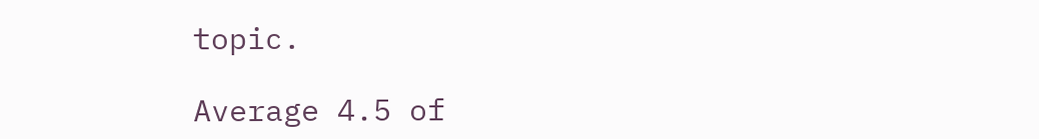topic.

Average 4.5 of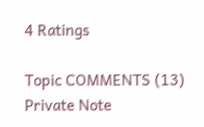4 Ratings

Topic COMMENTS (13)
Private Note